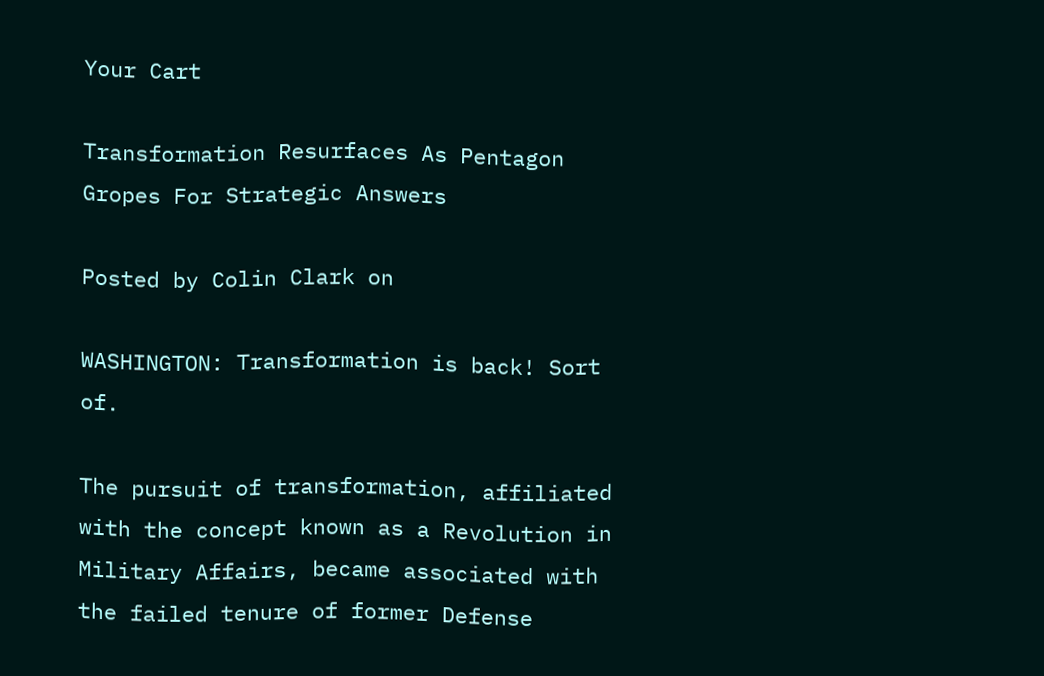Your Cart

Transformation Resurfaces As Pentagon Gropes For Strategic Answers

Posted by Colin Clark on

WASHINGTON: Transformation is back! Sort of.

The pursuit of transformation, affiliated with the concept known as a Revolution in Military Affairs, became associated with the failed tenure of former Defense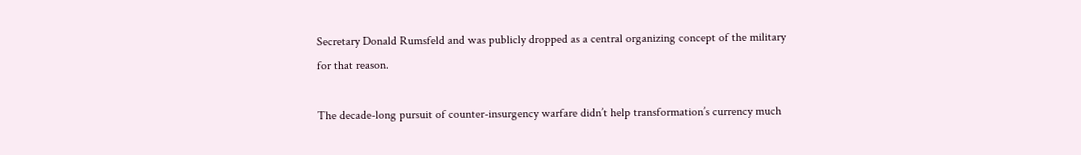Secretary Donald Rumsfeld and was publicly dropped as a central organizing concept of the military for that reason.

The decade-long pursuit of counter-insurgency warfare didn’t help transformation’s currency much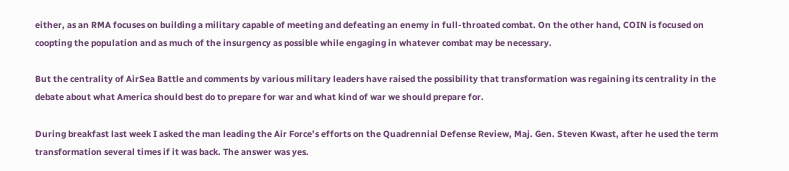either, as an RMA focuses on building a military capable of meeting and defeating an enemy in full-throated combat. On the other hand, COIN is focused on coopting the population and as much of the insurgency as possible while engaging in whatever combat may be necessary.

But the centrality of AirSea Battle and comments by various military leaders have raised the possibility that transformation was regaining its centrality in the debate about what America should best do to prepare for war and what kind of war we should prepare for.

During breakfast last week I asked the man leading the Air Force’s efforts on the Quadrennial Defense Review, Maj. Gen. Steven Kwast, after he used the term transformation several times if it was back. The answer was yes.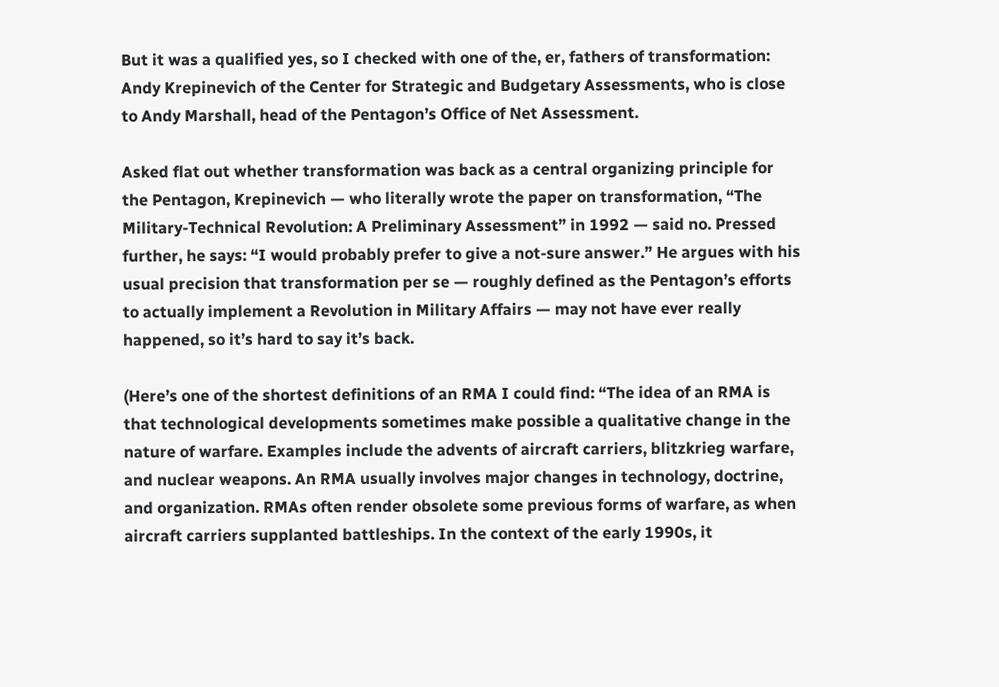But it was a qualified yes, so I checked with one of the, er, fathers of transformation: Andy Krepinevich of the Center for Strategic and Budgetary Assessments, who is close to Andy Marshall, head of the Pentagon’s Office of Net Assessment.

Asked flat out whether transformation was back as a central organizing principle for the Pentagon, Krepinevich — who literally wrote the paper on transformation, “The Military-Technical Revolution: A Preliminary Assessment” in 1992 — said no. Pressed further, he says: “I would probably prefer to give a not-sure answer.” He argues with his usual precision that transformation per se — roughly defined as the Pentagon’s efforts to actually implement a Revolution in Military Affairs — may not have ever really happened, so it’s hard to say it’s back.

(Here’s one of the shortest definitions of an RMA I could find: “The idea of an RMA is that technological developments sometimes make possible a qualitative change in the nature of warfare. Examples include the advents of aircraft carriers, blitzkrieg warfare, and nuclear weapons. An RMA usually involves major changes in technology, doctrine, and organization. RMAs often render obsolete some previous forms of warfare, as when aircraft carriers supplanted battleships. In the context of the early 1990s, it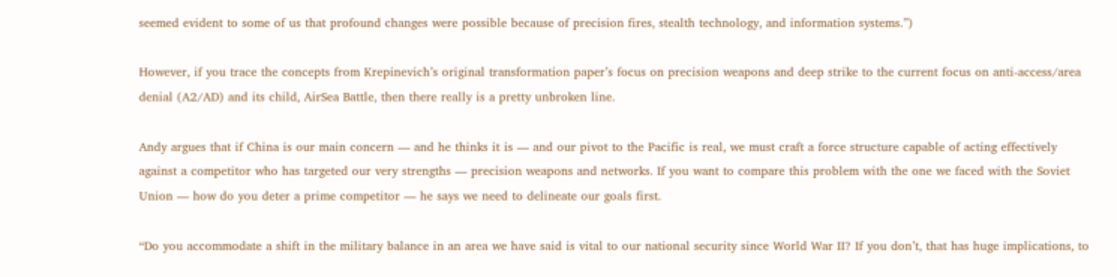seemed evident to some of us that profound changes were possible because of precision fires, stealth technology, and information systems.”)

However, if you trace the concepts from Krepinevich’s original transformation paper’s focus on precision weapons and deep strike to the current focus on anti-access/area denial (A2/AD) and its child, AirSea Battle, then there really is a pretty unbroken line.

Andy argues that if China is our main concern — and he thinks it is — and our pivot to the Pacific is real, we must craft a force structure capable of acting effectively against a competitor who has targeted our very strengths — precision weapons and networks. If you want to compare this problem with the one we faced with the Soviet Union — how do you deter a prime competitor — he says we need to delineate our goals first.

“Do you accommodate a shift in the military balance in an area we have said is vital to our national security since World War II? If you don’t, that has huge implications, to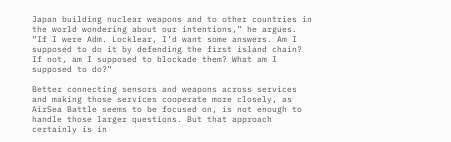Japan building nuclear weapons and to other countries in the world wondering about our intentions,” he argues. “If I were Adm. Locklear, I’d want some answers. Am I supposed to do it by defending the first island chain? If not, am I supposed to blockade them? What am I supposed to do?”

Better connecting sensors and weapons across services and making those services cooperate more closely, as AirSea Battle seems to be focused on, is not enough to handle those larger questions. But that approach certainly is in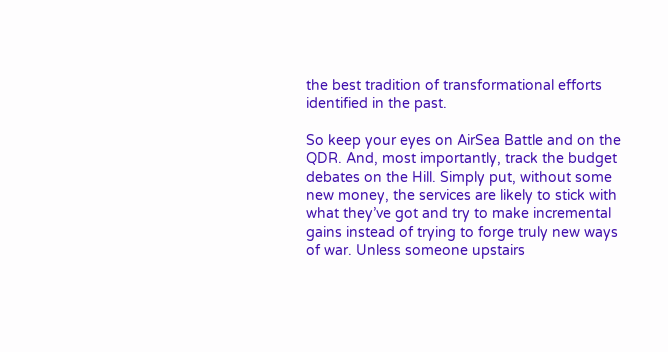the best tradition of transformational efforts identified in the past.

So keep your eyes on AirSea Battle and on the QDR. And, most importantly, track the budget debates on the Hill. Simply put, without some new money, the services are likely to stick with what they’ve got and try to make incremental gains instead of trying to forge truly new ways of war. Unless someone upstairs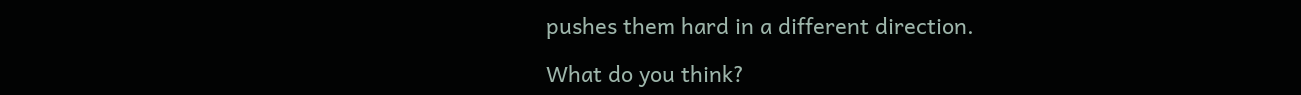pushes them hard in a different direction.

What do you think?